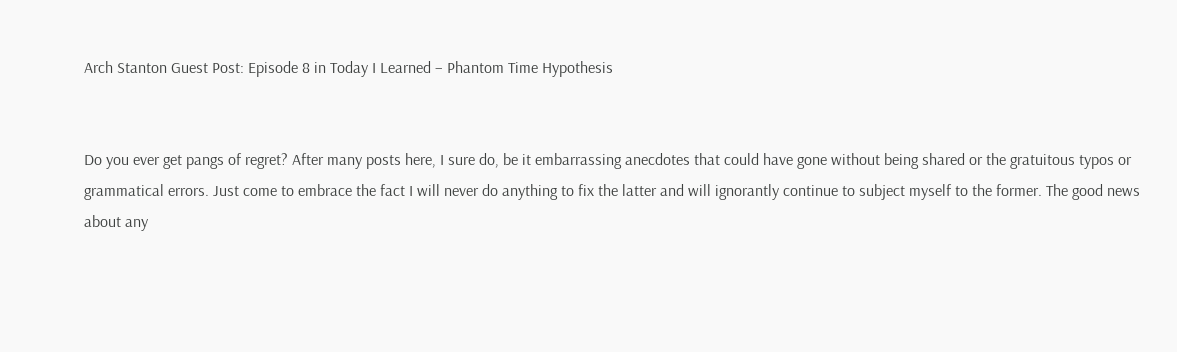Arch Stanton Guest Post: Episode 8 in Today I Learned – Phantom Time Hypothesis


Do you ever get pangs of regret? After many posts here, I sure do, be it embarrassing anecdotes that could have gone without being shared or the gratuitous typos or grammatical errors. Just come to embrace the fact I will never do anything to fix the latter and will ignorantly continue to subject myself to the former. The good news about any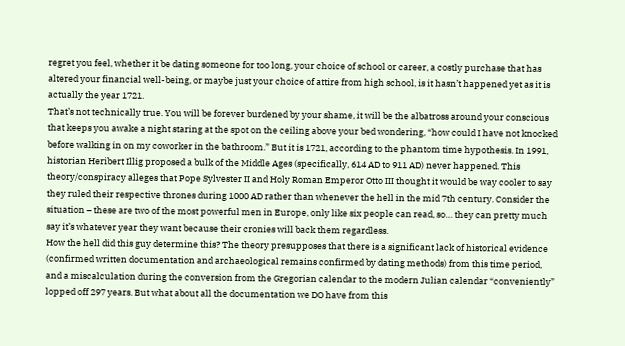regret you feel, whether it be dating someone for too long, your choice of school or career, a costly purchase that has altered your financial well-being, or maybe just your choice of attire from high school, is it hasn’t happened yet as it is actually the year 1721.
That’s not technically true. You will be forever burdened by your shame, it will be the albatross around your conscious that keeps you awake a night staring at the spot on the ceiling above your bed wondering, “how could I have not knocked before walking in on my coworker in the bathroom.” But it is 1721, according to the phantom time hypothesis. In 1991, historian Heribert Illig proposed a bulk of the Middle Ages (specifically, 614 AD to 911 AD) never happened. This theory/conspiracy alleges that Pope Sylvester II and Holy Roman Emperor Otto III thought it would be way cooler to say they ruled their respective thrones during 1000 AD rather than whenever the hell in the mid 7th century. Consider the situation – these are two of the most powerful men in Europe, only like six people can read, so… they can pretty much say it’s whatever year they want because their cronies will back them regardless.
How the hell did this guy determine this? The theory presupposes that there is a significant lack of historical evidence (confirmed written documentation and archaeological remains confirmed by dating methods) from this time period, and a miscalculation during the conversion from the Gregorian calendar to the modern Julian calendar “conveniently” lopped off 297 years. But what about all the documentation we DO have from this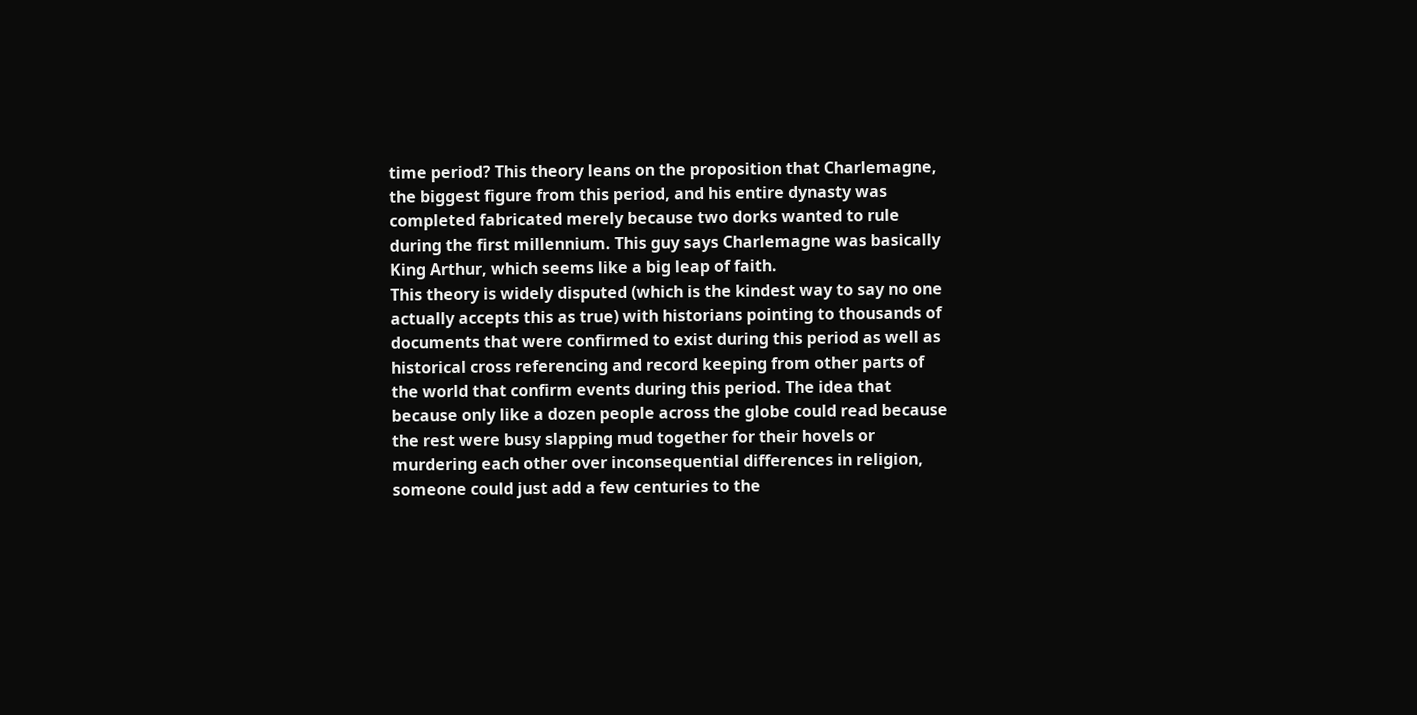time period? This theory leans on the proposition that Charlemagne, the biggest figure from this period, and his entire dynasty was completed fabricated merely because two dorks wanted to rule during the first millennium. This guy says Charlemagne was basically King Arthur, which seems like a big leap of faith.
This theory is widely disputed (which is the kindest way to say no one actually accepts this as true) with historians pointing to thousands of documents that were confirmed to exist during this period as well as historical cross referencing and record keeping from other parts of the world that confirm events during this period. The idea that because only like a dozen people across the globe could read because the rest were busy slapping mud together for their hovels or murdering each other over inconsequential differences in religion, someone could just add a few centuries to the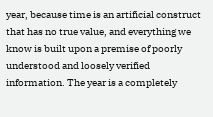year, because time is an artificial construct that has no true value, and everything we know is built upon a premise of poorly understood and loosely verified information. The year is a completely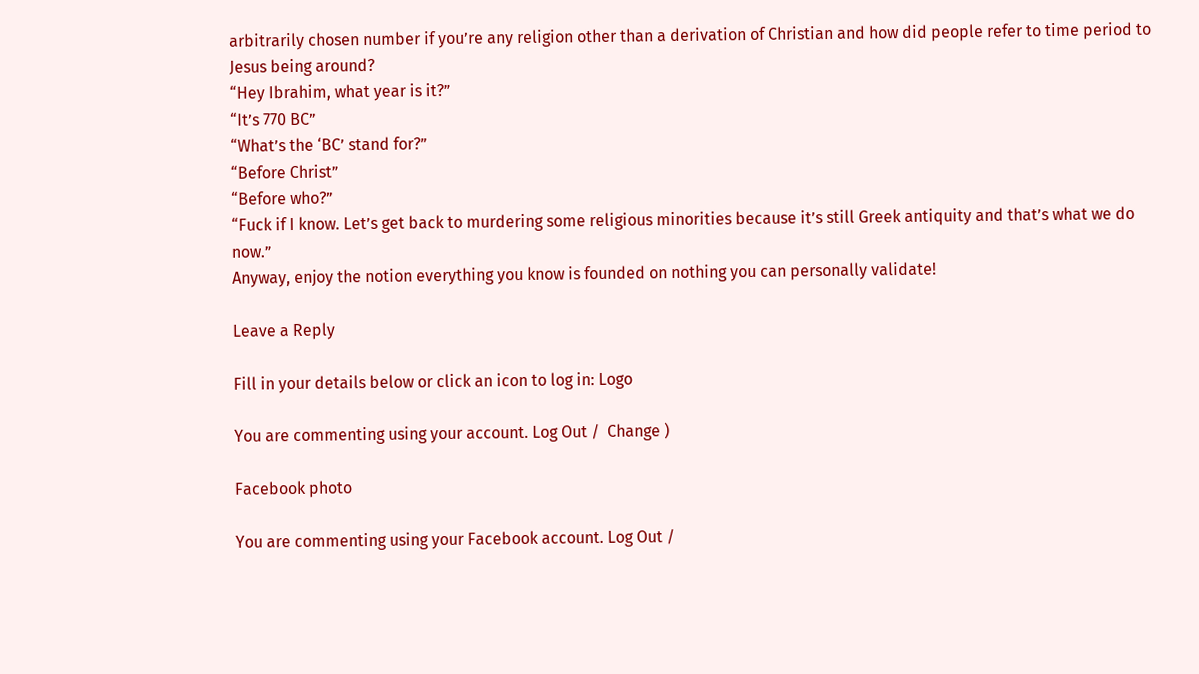arbitrarily chosen number if you’re any religion other than a derivation of Christian and how did people refer to time period to Jesus being around?
“Hey Ibrahim, what year is it?”
“It’s 770 BC”
“What’s the ‘BC’ stand for?”
“Before Christ”
“Before who?”
“Fuck if I know. Let’s get back to murdering some religious minorities because it’s still Greek antiquity and that’s what we do now.”
Anyway, enjoy the notion everything you know is founded on nothing you can personally validate!

Leave a Reply

Fill in your details below or click an icon to log in: Logo

You are commenting using your account. Log Out /  Change )

Facebook photo

You are commenting using your Facebook account. Log Out /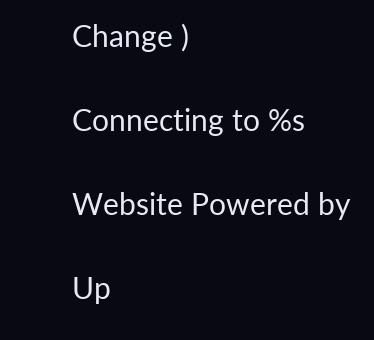Change )

Connecting to %s

Website Powered by

Up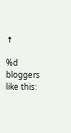↑

%d bloggers like this: